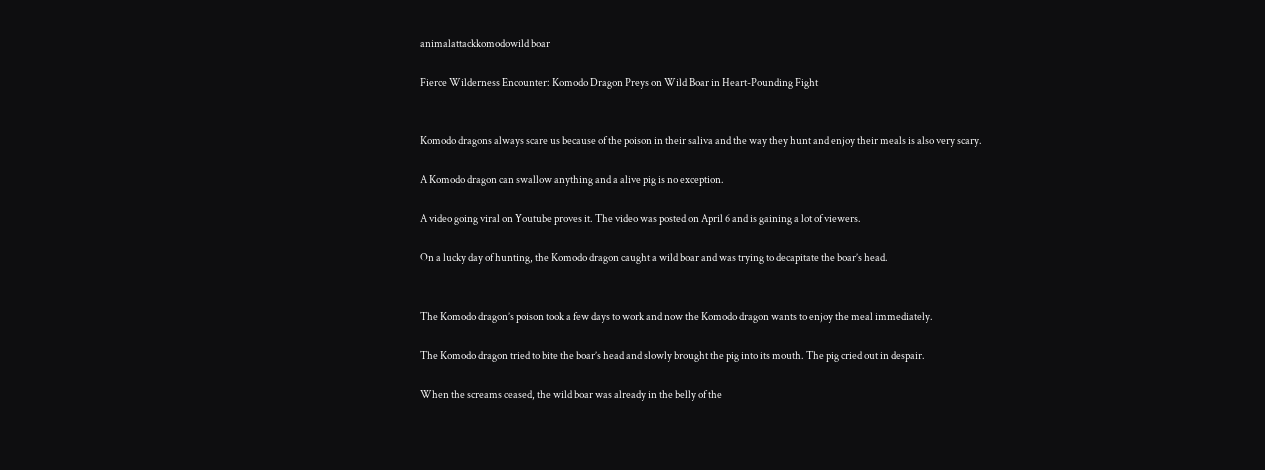animalattackkomodowild boar

Fierce Wilderness Encounter: Komodo Dragon Preys on Wild Boar in Heart-Pounding Fight


Komodo dragons always scare us because of the poison in their saliva and the way they hunt and enjoy their meals is also very scary.

A Komodo dragon can swallow anything and a alive pig is no exception.

A video going viral on Youtube proves it. The video was posted on April 6 and is gaining a lot of viewers.

On a lucky day of hunting, the Komodo dragon caught a wild boar and was trying to decapitate the boar’s head.


The Komodo dragon’s poison took a few days to work and now the Komodo dragon wants to enjoy the meal immediately.

The Komodo dragon tried to bite the boar’s head and slowly brought the pig into its mouth. The pig cried out in despair.

When the screams ceased, the wild boar was already in the belly of the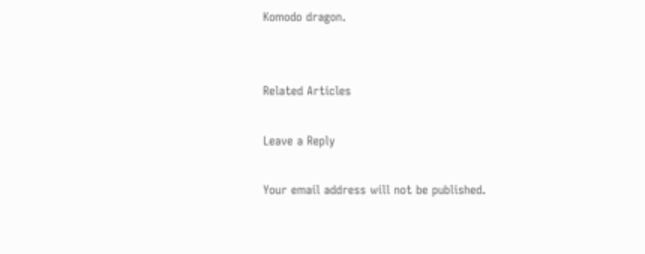Komodo dragon.


Related Articles

Leave a Reply

Your email address will not be published.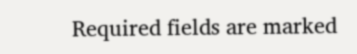Required fields are marked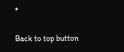*

Back to top button